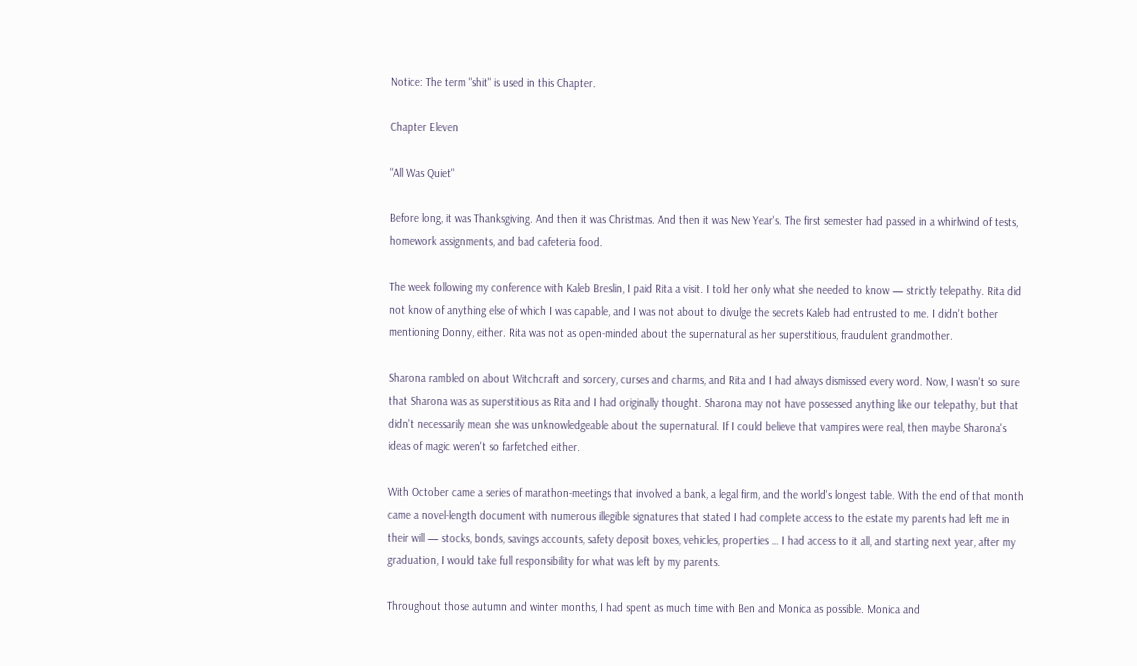Notice: The term "shit" is used in this Chapter.

Chapter Eleven

"All Was Quiet"

Before long, it was Thanksgiving. And then it was Christmas. And then it was New Year's. The first semester had passed in a whirlwind of tests, homework assignments, and bad cafeteria food.

The week following my conference with Kaleb Breslin, I paid Rita a visit. I told her only what she needed to know — strictly telepathy. Rita did not know of anything else of which I was capable, and I was not about to divulge the secrets Kaleb had entrusted to me. I didn't bother mentioning Donny, either. Rita was not as open-minded about the supernatural as her superstitious, fraudulent grandmother.

Sharona rambled on about Witchcraft and sorcery, curses and charms, and Rita and I had always dismissed every word. Now, I wasn't so sure that Sharona was as superstitious as Rita and I had originally thought. Sharona may not have possessed anything like our telepathy, but that didn't necessarily mean she was unknowledgeable about the supernatural. If I could believe that vampires were real, then maybe Sharona's ideas of magic weren't so farfetched either.

With October came a series of marathon-meetings that involved a bank, a legal firm, and the world's longest table. With the end of that month came a novel-length document with numerous illegible signatures that stated I had complete access to the estate my parents had left me in their will — stocks, bonds, savings accounts, safety deposit boxes, vehicles, properties … I had access to it all, and starting next year, after my graduation, I would take full responsibility for what was left by my parents.

Throughout those autumn and winter months, I had spent as much time with Ben and Monica as possible. Monica and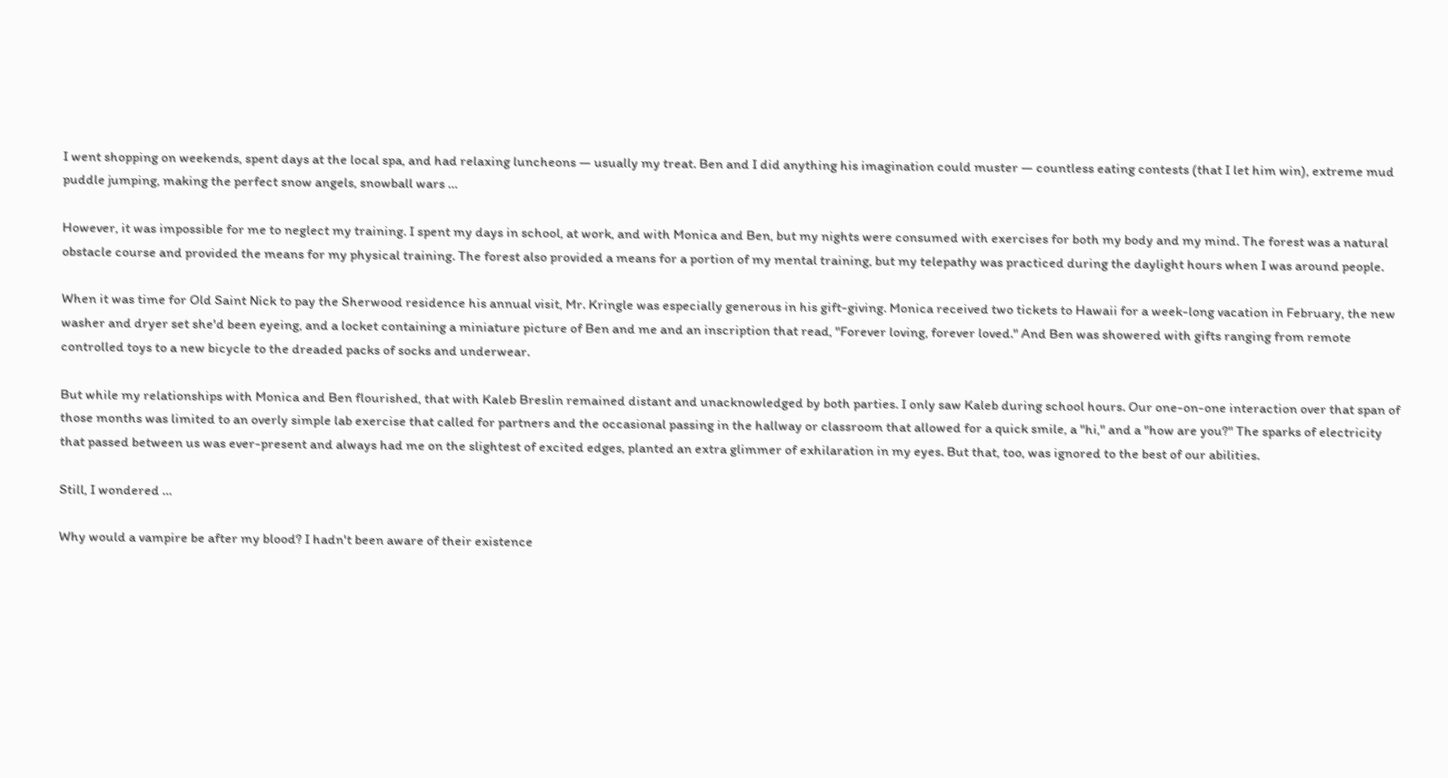I went shopping on weekends, spent days at the local spa, and had relaxing luncheons — usually my treat. Ben and I did anything his imagination could muster — countless eating contests (that I let him win), extreme mud puddle jumping, making the perfect snow angels, snowball wars …

However, it was impossible for me to neglect my training. I spent my days in school, at work, and with Monica and Ben, but my nights were consumed with exercises for both my body and my mind. The forest was a natural obstacle course and provided the means for my physical training. The forest also provided a means for a portion of my mental training, but my telepathy was practiced during the daylight hours when I was around people.

When it was time for Old Saint Nick to pay the Sherwood residence his annual visit, Mr. Kringle was especially generous in his gift-giving. Monica received two tickets to Hawaii for a week-long vacation in February, the new washer and dryer set she'd been eyeing, and a locket containing a miniature picture of Ben and me and an inscription that read, "Forever loving, forever loved." And Ben was showered with gifts ranging from remote controlled toys to a new bicycle to the dreaded packs of socks and underwear.

But while my relationships with Monica and Ben flourished, that with Kaleb Breslin remained distant and unacknowledged by both parties. I only saw Kaleb during school hours. Our one-on-one interaction over that span of those months was limited to an overly simple lab exercise that called for partners and the occasional passing in the hallway or classroom that allowed for a quick smile, a "hi," and a "how are you?" The sparks of electricity that passed between us was ever-present and always had me on the slightest of excited edges, planted an extra glimmer of exhilaration in my eyes. But that, too, was ignored to the best of our abilities.

Still, I wondered …

Why would a vampire be after my blood? I hadn't been aware of their existence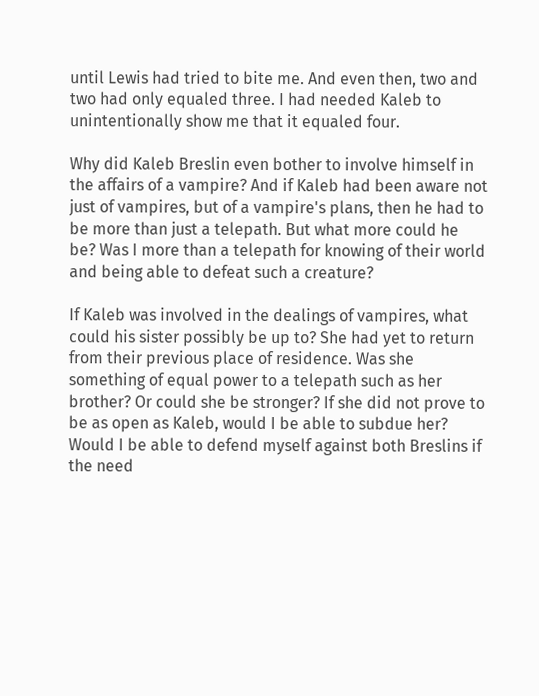until Lewis had tried to bite me. And even then, two and two had only equaled three. I had needed Kaleb to unintentionally show me that it equaled four.

Why did Kaleb Breslin even bother to involve himself in the affairs of a vampire? And if Kaleb had been aware not just of vampires, but of a vampire's plans, then he had to be more than just a telepath. But what more could he be? Was I more than a telepath for knowing of their world and being able to defeat such a creature?

If Kaleb was involved in the dealings of vampires, what could his sister possibly be up to? She had yet to return from their previous place of residence. Was she something of equal power to a telepath such as her brother? Or could she be stronger? If she did not prove to be as open as Kaleb, would I be able to subdue her? Would I be able to defend myself against both Breslins if the need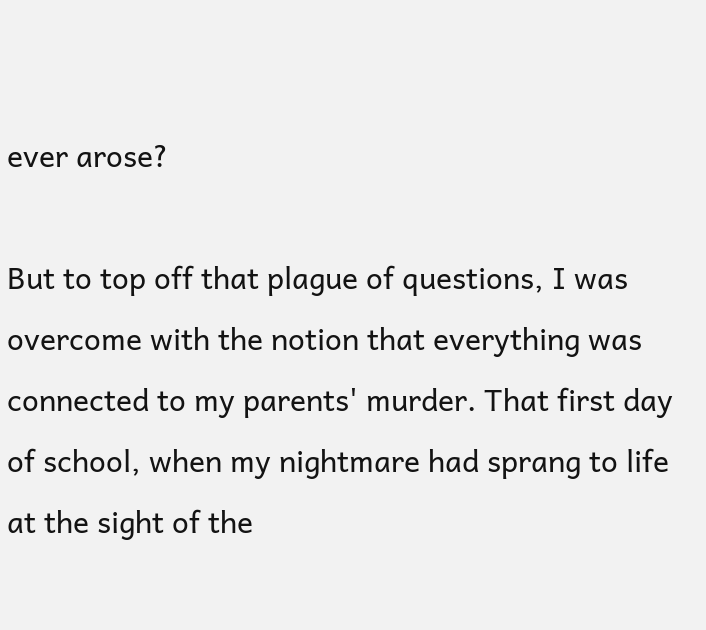ever arose?

But to top off that plague of questions, I was overcome with the notion that everything was connected to my parents' murder. That first day of school, when my nightmare had sprang to life at the sight of the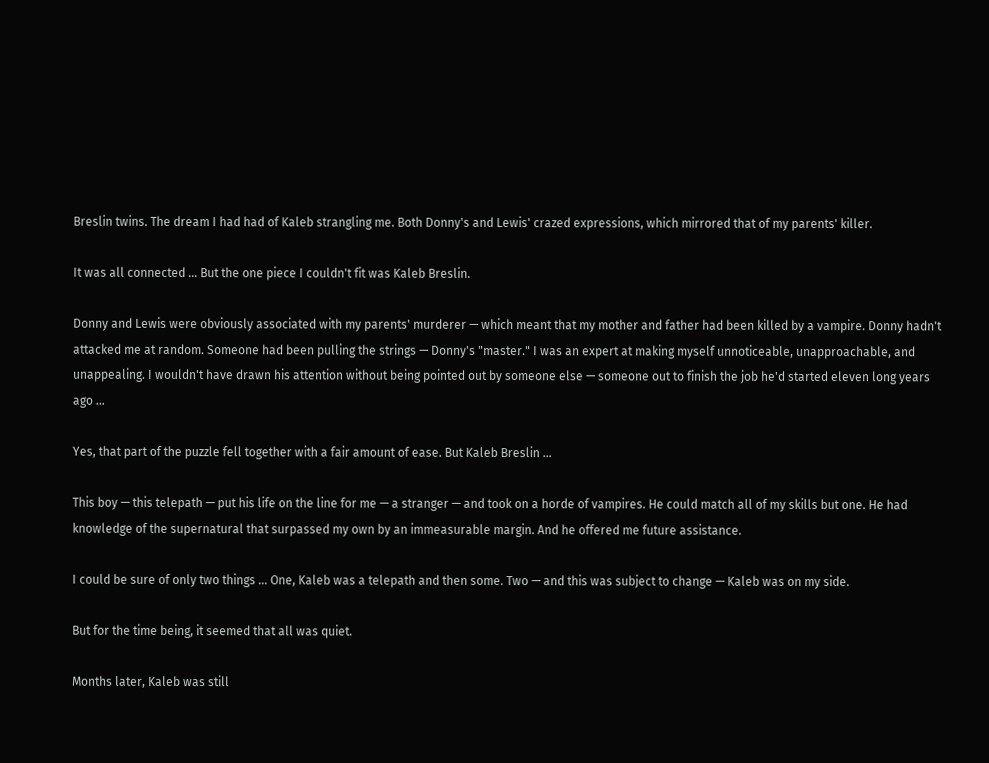Breslin twins. The dream I had had of Kaleb strangling me. Both Donny's and Lewis' crazed expressions, which mirrored that of my parents' killer.

It was all connected … But the one piece I couldn't fit was Kaleb Breslin.

Donny and Lewis were obviously associated with my parents' murderer — which meant that my mother and father had been killed by a vampire. Donny hadn't attacked me at random. Someone had been pulling the strings — Donny's "master." I was an expert at making myself unnoticeable, unapproachable, and unappealing. I wouldn't have drawn his attention without being pointed out by someone else — someone out to finish the job he'd started eleven long years ago …

Yes, that part of the puzzle fell together with a fair amount of ease. But Kaleb Breslin …

This boy — this telepath — put his life on the line for me — a stranger — and took on a horde of vampires. He could match all of my skills but one. He had knowledge of the supernatural that surpassed my own by an immeasurable margin. And he offered me future assistance.

I could be sure of only two things … One, Kaleb was a telepath and then some. Two — and this was subject to change — Kaleb was on my side.

But for the time being, it seemed that all was quiet.

Months later, Kaleb was still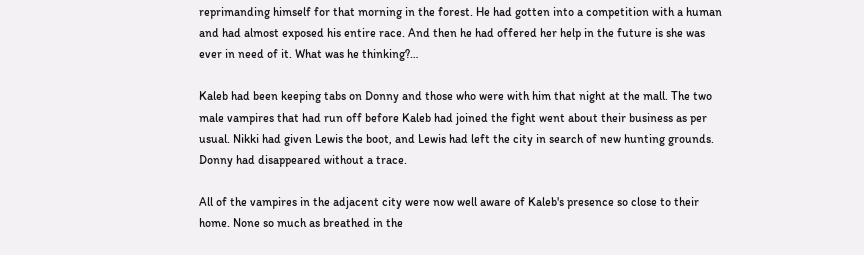reprimanding himself for that morning in the forest. He had gotten into a competition with a human and had almost exposed his entire race. And then he had offered her help in the future is she was ever in need of it. What was he thinking?…

Kaleb had been keeping tabs on Donny and those who were with him that night at the mall. The two male vampires that had run off before Kaleb had joined the fight went about their business as per usual. Nikki had given Lewis the boot, and Lewis had left the city in search of new hunting grounds. Donny had disappeared without a trace.

All of the vampires in the adjacent city were now well aware of Kaleb's presence so close to their home. None so much as breathed in the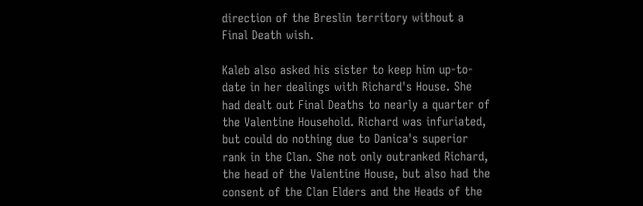direction of the Breslin territory without a Final Death wish.

Kaleb also asked his sister to keep him up-to-date in her dealings with Richard's House. She had dealt out Final Deaths to nearly a quarter of the Valentine Household. Richard was infuriated, but could do nothing due to Danica's superior rank in the Clan. She not only outranked Richard, the head of the Valentine House, but also had the consent of the Clan Elders and the Heads of the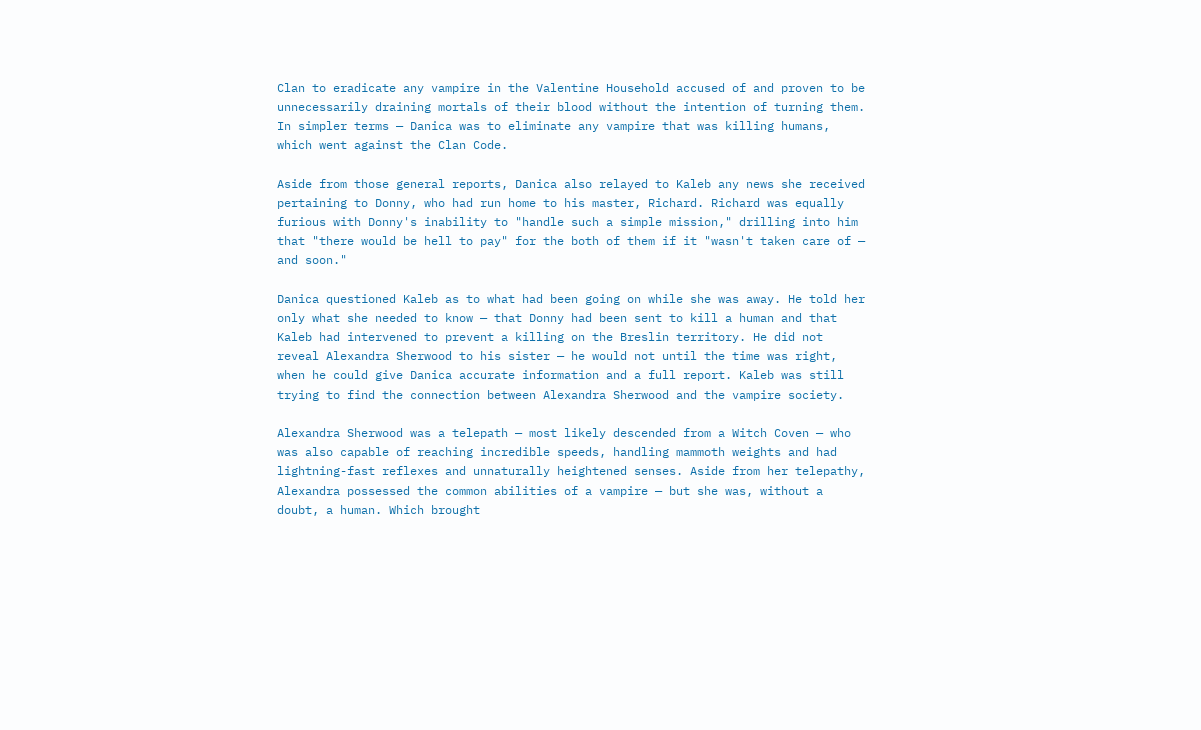Clan to eradicate any vampire in the Valentine Household accused of and proven to be unnecessarily draining mortals of their blood without the intention of turning them. In simpler terms — Danica was to eliminate any vampire that was killing humans, which went against the Clan Code.

Aside from those general reports, Danica also relayed to Kaleb any news she received pertaining to Donny, who had run home to his master, Richard. Richard was equally furious with Donny's inability to "handle such a simple mission," drilling into him that "there would be hell to pay" for the both of them if it "wasn't taken care of — and soon."

Danica questioned Kaleb as to what had been going on while she was away. He told her only what she needed to know — that Donny had been sent to kill a human and that Kaleb had intervened to prevent a killing on the Breslin territory. He did not reveal Alexandra Sherwood to his sister — he would not until the time was right, when he could give Danica accurate information and a full report. Kaleb was still trying to find the connection between Alexandra Sherwood and the vampire society.

Alexandra Sherwood was a telepath — most likely descended from a Witch Coven — who was also capable of reaching incredible speeds, handling mammoth weights and had lightning-fast reflexes and unnaturally heightened senses. Aside from her telepathy, Alexandra possessed the common abilities of a vampire — but she was, without a doubt, a human. Which brought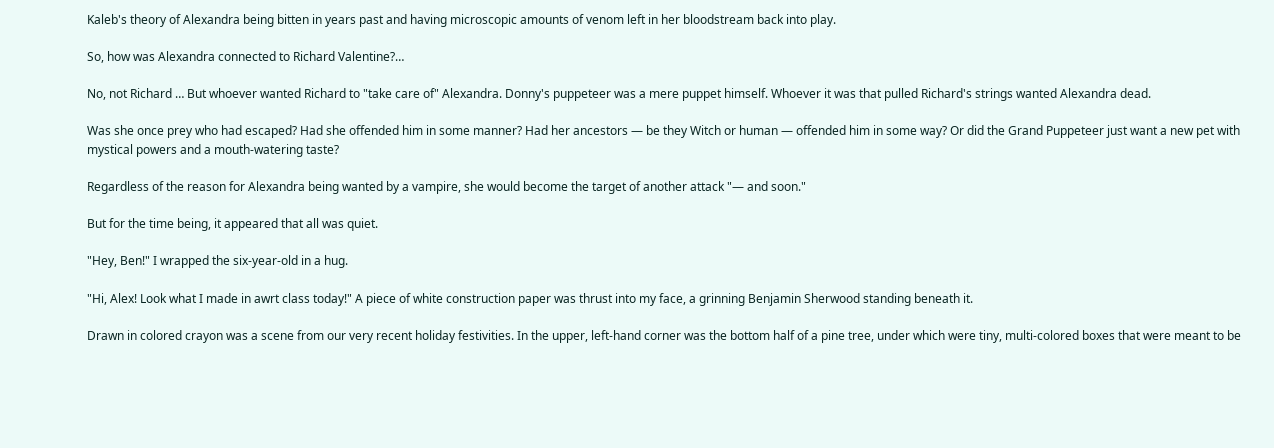Kaleb's theory of Alexandra being bitten in years past and having microscopic amounts of venom left in her bloodstream back into play.

So, how was Alexandra connected to Richard Valentine?…

No, not Richard … But whoever wanted Richard to "take care of" Alexandra. Donny's puppeteer was a mere puppet himself. Whoever it was that pulled Richard's strings wanted Alexandra dead.

Was she once prey who had escaped? Had she offended him in some manner? Had her ancestors — be they Witch or human — offended him in some way? Or did the Grand Puppeteer just want a new pet with mystical powers and a mouth-watering taste?

Regardless of the reason for Alexandra being wanted by a vampire, she would become the target of another attack "— and soon."

But for the time being, it appeared that all was quiet.

"Hey, Ben!" I wrapped the six-year-old in a hug.

"Hi, Alex! Look what I made in awrt class today!" A piece of white construction paper was thrust into my face, a grinning Benjamin Sherwood standing beneath it.

Drawn in colored crayon was a scene from our very recent holiday festivities. In the upper, left-hand corner was the bottom half of a pine tree, under which were tiny, multi-colored boxes that were meant to be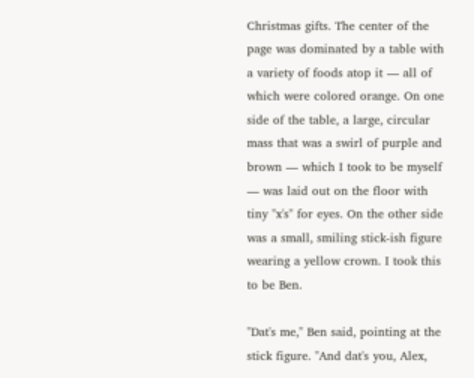Christmas gifts. The center of the page was dominated by a table with a variety of foods atop it — all of which were colored orange. On one side of the table, a large, circular mass that was a swirl of purple and brown — which I took to be myself — was laid out on the floor with tiny "x's" for eyes. On the other side was a small, smiling stick-ish figure wearing a yellow crown. I took this to be Ben.

"Dat's me," Ben said, pointing at the stick figure. "And dat's you, Alex,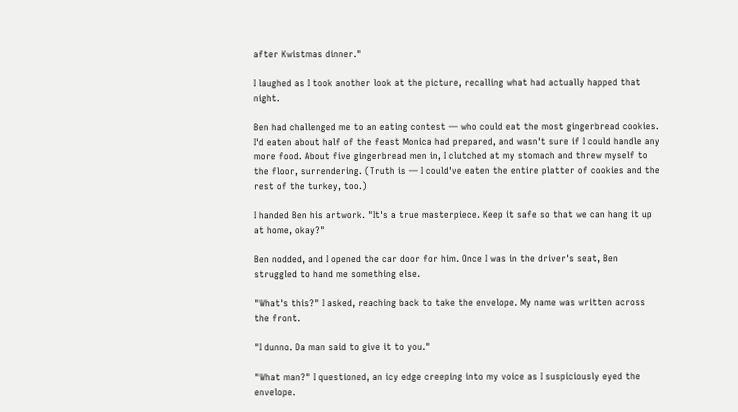after Kwistmas dinner."

I laughed as I took another look at the picture, recalling what had actually happed that night.

Ben had challenged me to an eating contest — who could eat the most gingerbread cookies. I'd eaten about half of the feast Monica had prepared, and wasn't sure if I could handle any more food. About five gingerbread men in, I clutched at my stomach and threw myself to the floor, surrendering. (Truth is — I could've eaten the entire platter of cookies and the rest of the turkey, too.)

I handed Ben his artwork. "It's a true masterpiece. Keep it safe so that we can hang it up at home, okay?"

Ben nodded, and I opened the car door for him. Once I was in the driver's seat, Ben struggled to hand me something else.

"What's this?" I asked, reaching back to take the envelope. My name was written across the front.

"I dunno. Da man said to give it to you."

"What man?" I questioned, an icy edge creeping into my voice as I suspiciously eyed the envelope.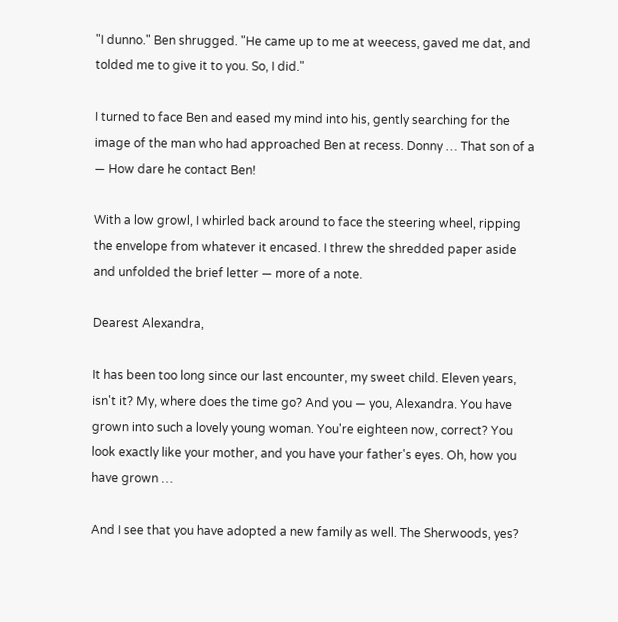"I dunno." Ben shrugged. "He came up to me at weecess, gaved me dat, and tolded me to give it to you. So, I did."

I turned to face Ben and eased my mind into his, gently searching for the image of the man who had approached Ben at recess. Donny … That son of a — How dare he contact Ben!

With a low growl, I whirled back around to face the steering wheel, ripping the envelope from whatever it encased. I threw the shredded paper aside and unfolded the brief letter — more of a note.

Dearest Alexandra,

It has been too long since our last encounter, my sweet child. Eleven years, isn't it? My, where does the time go? And you — you, Alexandra. You have grown into such a lovely young woman. You're eighteen now, correct? You look exactly like your mother, and you have your father's eyes. Oh, how you have grown …

And I see that you have adopted a new family as well. The Sherwoods, yes?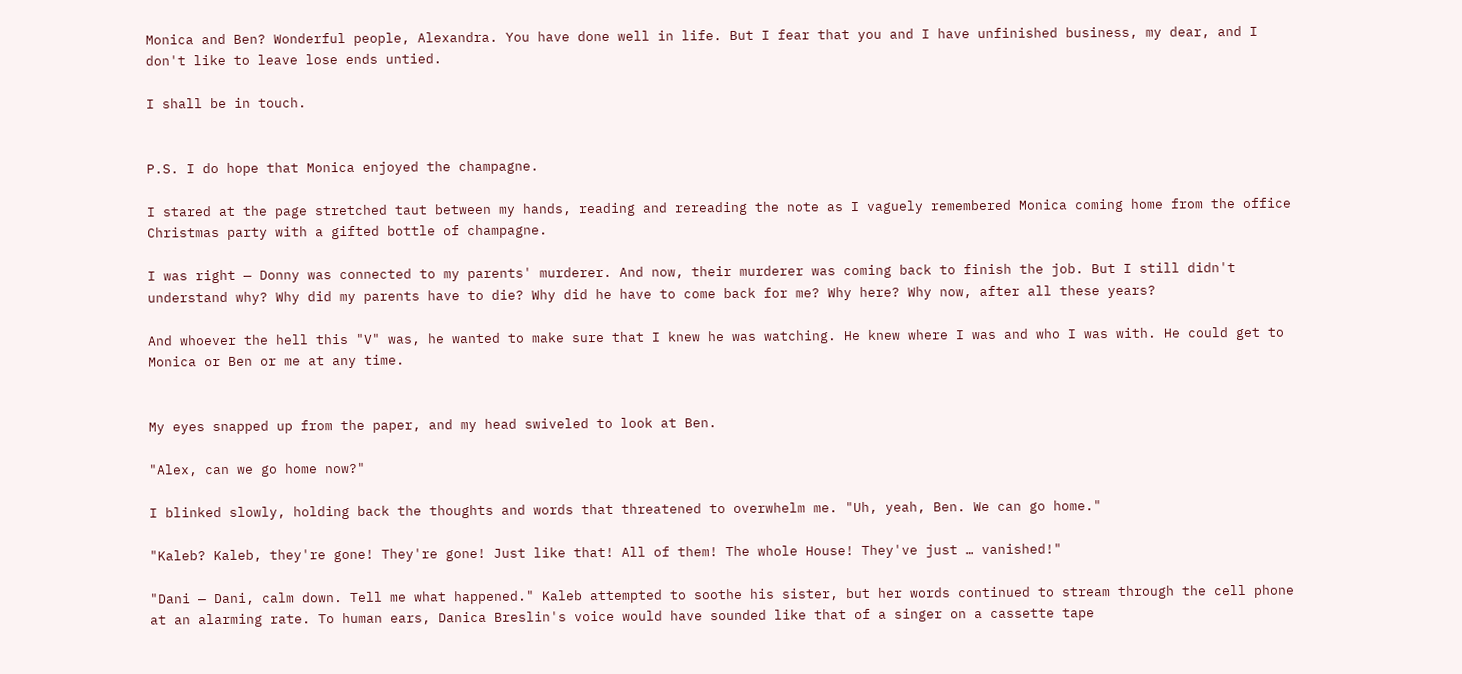Monica and Ben? Wonderful people, Alexandra. You have done well in life. But I fear that you and I have unfinished business, my dear, and I don't like to leave lose ends untied.

I shall be in touch.


P.S. I do hope that Monica enjoyed the champagne.

I stared at the page stretched taut between my hands, reading and rereading the note as I vaguely remembered Monica coming home from the office Christmas party with a gifted bottle of champagne.

I was right — Donny was connected to my parents' murderer. And now, their murderer was coming back to finish the job. But I still didn't understand why? Why did my parents have to die? Why did he have to come back for me? Why here? Why now, after all these years?

And whoever the hell this "V" was, he wanted to make sure that I knew he was watching. He knew where I was and who I was with. He could get to Monica or Ben or me at any time.


My eyes snapped up from the paper, and my head swiveled to look at Ben.

"Alex, can we go home now?"

I blinked slowly, holding back the thoughts and words that threatened to overwhelm me. "Uh, yeah, Ben. We can go home."

"Kaleb? Kaleb, they're gone! They're gone! Just like that! All of them! The whole House! They've just … vanished!"

"Dani — Dani, calm down. Tell me what happened." Kaleb attempted to soothe his sister, but her words continued to stream through the cell phone at an alarming rate. To human ears, Danica Breslin's voice would have sounded like that of a singer on a cassette tape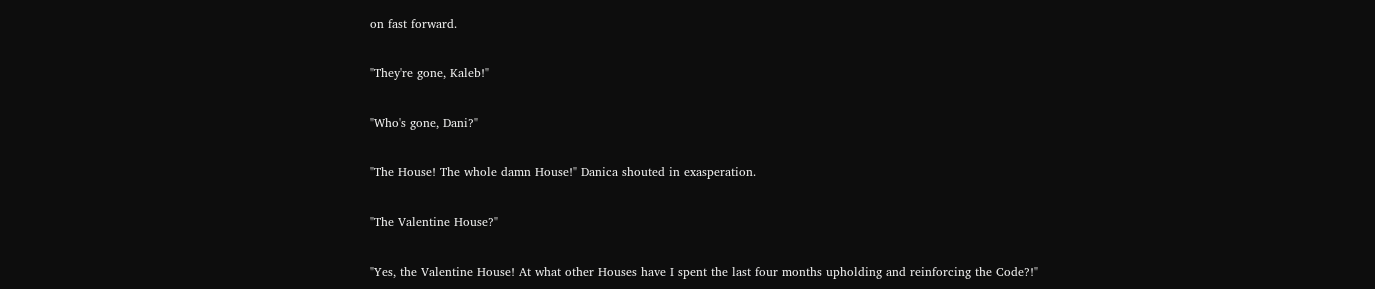on fast forward.

"They're gone, Kaleb!"

"Who's gone, Dani?"

"The House! The whole damn House!" Danica shouted in exasperation.

"The Valentine House?"

"Yes, the Valentine House! At what other Houses have I spent the last four months upholding and reinforcing the Code?!"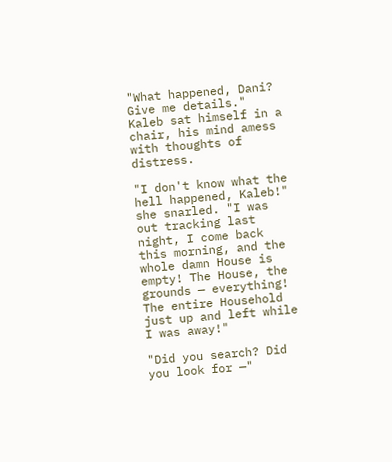"What happened, Dani? Give me details." Kaleb sat himself in a chair, his mind amess with thoughts of distress.

"I don't know what the hell happened, Kaleb!" she snarled. "I was out tracking last night, I come back this morning, and the whole damn House is empty! The House, the grounds — everything! The entire Household just up and left while I was away!"

"Did you search? Did you look for —"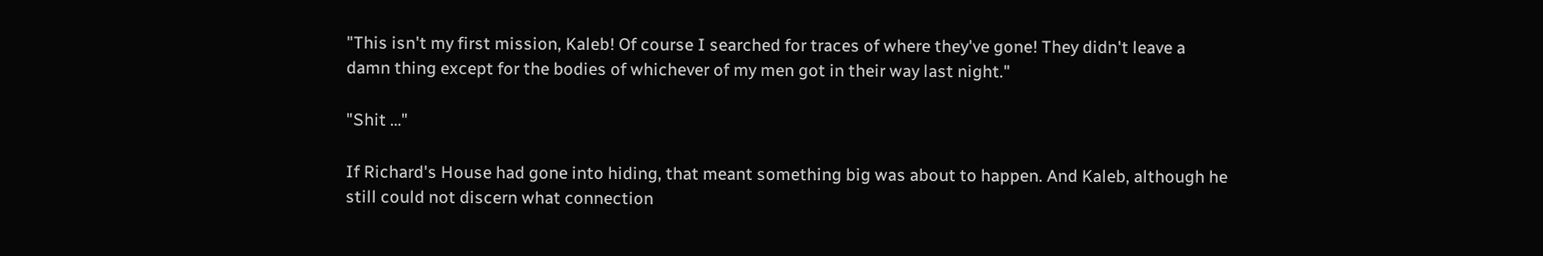"This isn't my first mission, Kaleb! Of course I searched for traces of where they've gone! They didn't leave a damn thing except for the bodies of whichever of my men got in their way last night."

"Shit …"

If Richard's House had gone into hiding, that meant something big was about to happen. And Kaleb, although he still could not discern what connection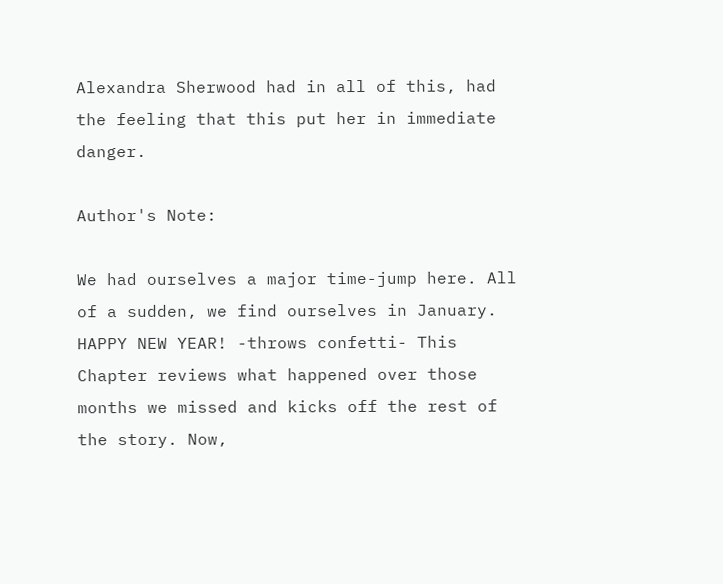Alexandra Sherwood had in all of this, had the feeling that this put her in immediate danger.

Author's Note:

We had ourselves a major time-jump here. All of a sudden, we find ourselves in January. HAPPY NEW YEAR! -throws confetti- This Chapter reviews what happened over those months we missed and kicks off the rest of the story. Now,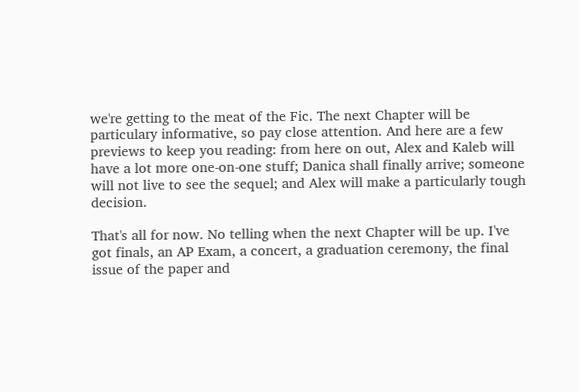we're getting to the meat of the Fic. The next Chapter will be particulary informative, so pay close attention. And here are a few previews to keep you reading: from here on out, Alex and Kaleb will have a lot more one-on-one stuff; Danica shall finally arrive; someone will not live to see the sequel; and Alex will make a particularly tough decision.

That's all for now. No telling when the next Chapter will be up. I've got finals, an AP Exam, a concert, a graduation ceremony, the final issue of the paper and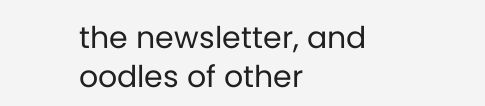the newsletter, and oodles of other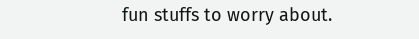fun stuffs to worry about.